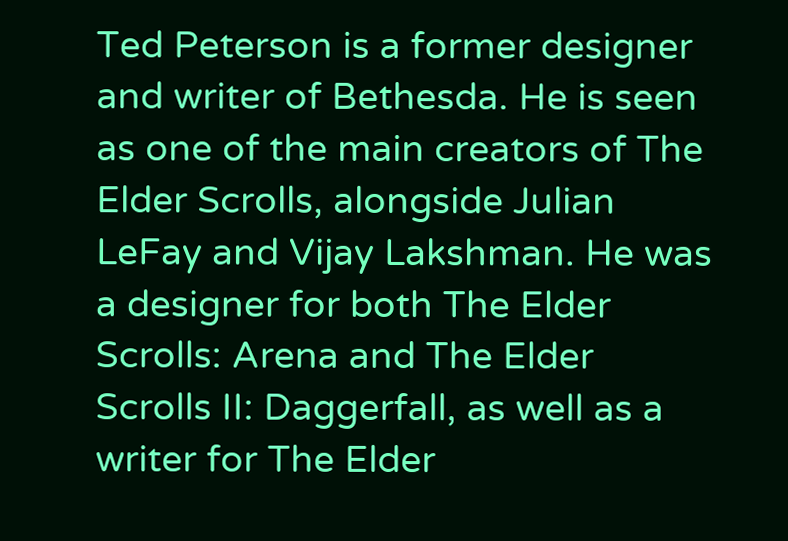Ted Peterson is a former designer and writer of Bethesda. He is seen as one of the main creators of The Elder Scrolls, alongside Julian LeFay and Vijay Lakshman. He was a designer for both The Elder Scrolls: Arena and The Elder Scrolls II: Daggerfall, as well as a writer for The Elder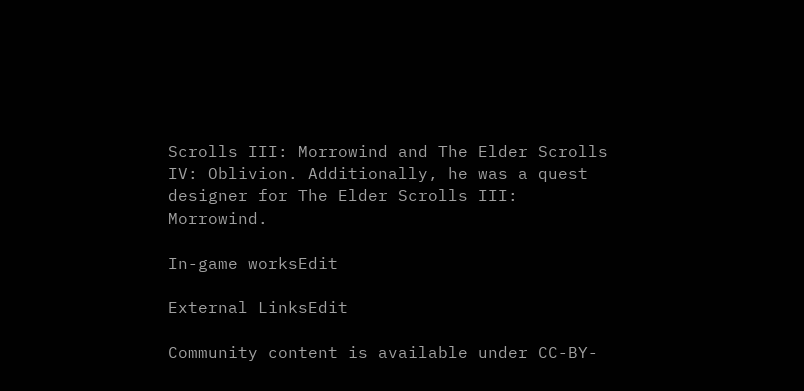Scrolls III: Morrowind and The Elder Scrolls IV: Oblivion. Additionally, he was a quest designer for The Elder Scrolls III: Morrowind.

In-game worksEdit

External LinksEdit

Community content is available under CC-BY-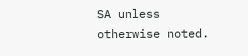SA unless otherwise noted.